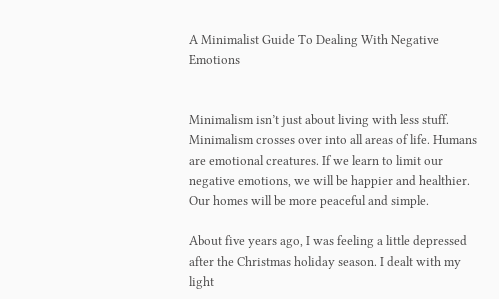A Minimalist Guide To Dealing With Negative Emotions


Minimalism isn’t just about living with less stuff. Minimalism crosses over into all areas of life. Humans are emotional creatures. If we learn to limit our negative emotions, we will be happier and healthier. Our homes will be more peaceful and simple.

About five years ago, I was feeling a little depressed after the Christmas holiday season. I dealt with my light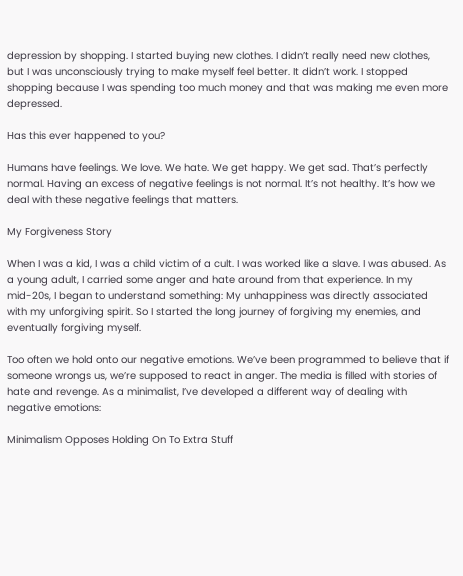depression by shopping. I started buying new clothes. I didn’t really need new clothes, but I was unconsciously trying to make myself feel better. It didn’t work. I stopped shopping because I was spending too much money and that was making me even more depressed.

Has this ever happened to you?

Humans have feelings. We love. We hate. We get happy. We get sad. That’s perfectly normal. Having an excess of negative feelings is not normal. It’s not healthy. It’s how we deal with these negative feelings that matters.

My Forgiveness Story

When I was a kid, I was a child victim of a cult. I was worked like a slave. I was abused. As a young adult, I carried some anger and hate around from that experience. In my mid-20s, I began to understand something: My unhappiness was directly associated with my unforgiving spirit. So I started the long journey of forgiving my enemies, and eventually forgiving myself.

Too often we hold onto our negative emotions. We’ve been programmed to believe that if someone wrongs us, we’re supposed to react in anger. The media is filled with stories of hate and revenge. As a minimalist, I’ve developed a different way of dealing with negative emotions:

Minimalism Opposes Holding On To Extra Stuff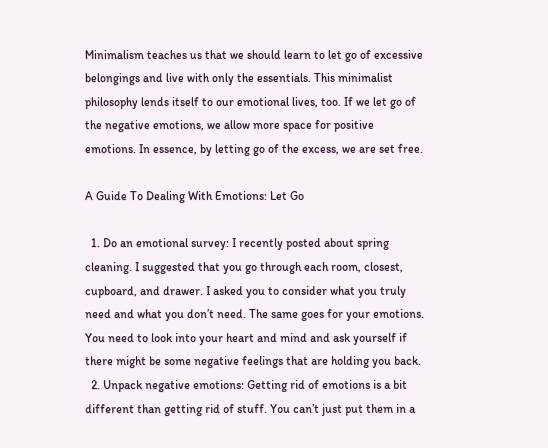Minimalism teaches us that we should learn to let go of excessive belongings and live with only the essentials. This minimalist philosophy lends itself to our emotional lives, too. If we let go of the negative emotions, we allow more space for positive emotions. In essence, by letting go of the excess, we are set free.

A Guide To Dealing With Emotions: Let Go

  1. Do an emotional survey: I recently posted about spring cleaning. I suggested that you go through each room, closest, cupboard, and drawer. I asked you to consider what you truly need and what you don’t need. The same goes for your emotions. You need to look into your heart and mind and ask yourself if there might be some negative feelings that are holding you back.
  2. Unpack negative emotions: Getting rid of emotions is a bit different than getting rid of stuff. You can’t just put them in a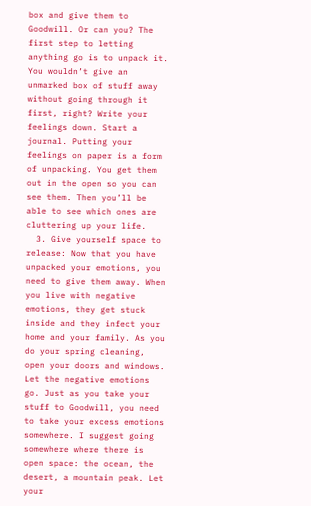box and give them to Goodwill. Or can you? The first step to letting anything go is to unpack it. You wouldn’t give an unmarked box of stuff away without going through it first, right? Write your feelings down. Start a journal. Putting your feelings on paper is a form of unpacking. You get them out in the open so you can see them. Then you’ll be able to see which ones are cluttering up your life.
  3. Give yourself space to release: Now that you have unpacked your emotions, you need to give them away. When you live with negative emotions, they get stuck inside and they infect your home and your family. As you do your spring cleaning, open your doors and windows. Let the negative emotions go. Just as you take your stuff to Goodwill, you need to take your excess emotions somewhere. I suggest going somewhere where there is open space: the ocean, the desert, a mountain peak. Let your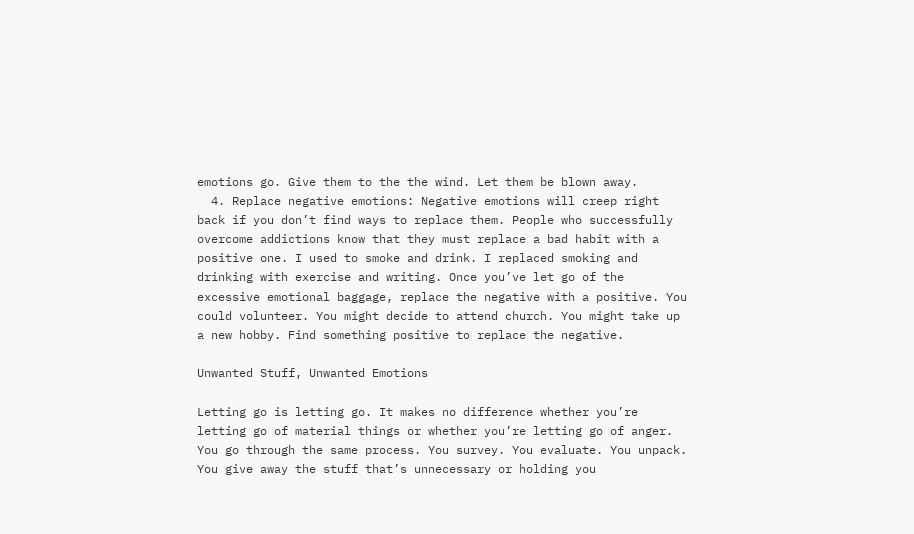emotions go. Give them to the the wind. Let them be blown away.
  4. Replace negative emotions: Negative emotions will creep right back if you don’t find ways to replace them. People who successfully overcome addictions know that they must replace a bad habit with a positive one. I used to smoke and drink. I replaced smoking and drinking with exercise and writing. Once you’ve let go of the excessive emotional baggage, replace the negative with a positive. You could volunteer. You might decide to attend church. You might take up a new hobby. Find something positive to replace the negative.

Unwanted Stuff, Unwanted Emotions

Letting go is letting go. It makes no difference whether you’re letting go of material things or whether you’re letting go of anger. You go through the same process. You survey. You evaluate. You unpack. You give away the stuff that’s unnecessary or holding you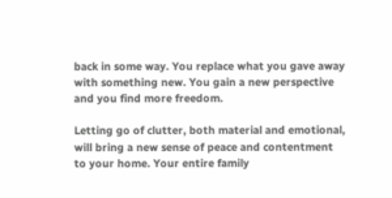back in some way. You replace what you gave away with something new. You gain a new perspective and you find more freedom.

Letting go of clutter, both material and emotional, will bring a new sense of peace and contentment to your home. Your entire family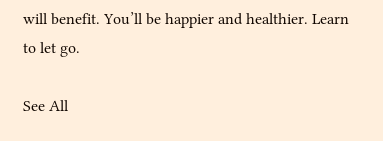will benefit. You’ll be happier and healthier. Learn to let go.

See All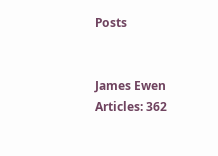Posts


James Ewen
Articles: 362